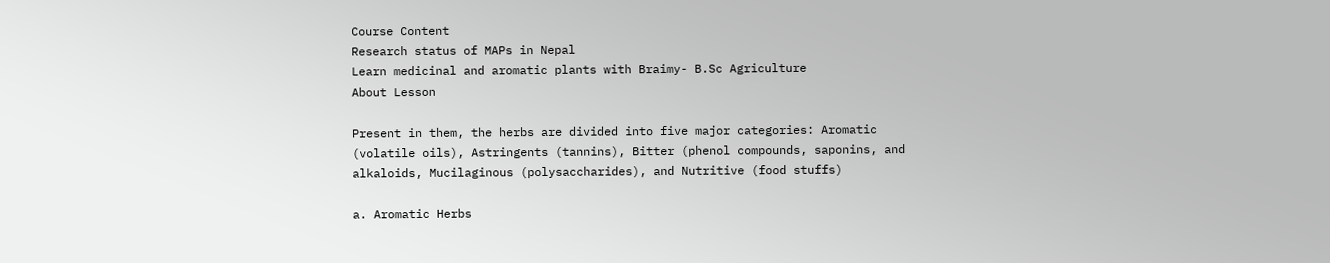Course Content
Research status of MAPs in Nepal
Learn medicinal and aromatic plants with Braimy- B.Sc Agriculture
About Lesson

Present in them, the herbs are divided into five major categories: Aromatic (volatile oils), Astringents (tannins), Bitter (phenol compounds, saponins, and alkaloids, Mucilaginous (polysaccharides), and Nutritive (food stuffs)

a. Aromatic Herbs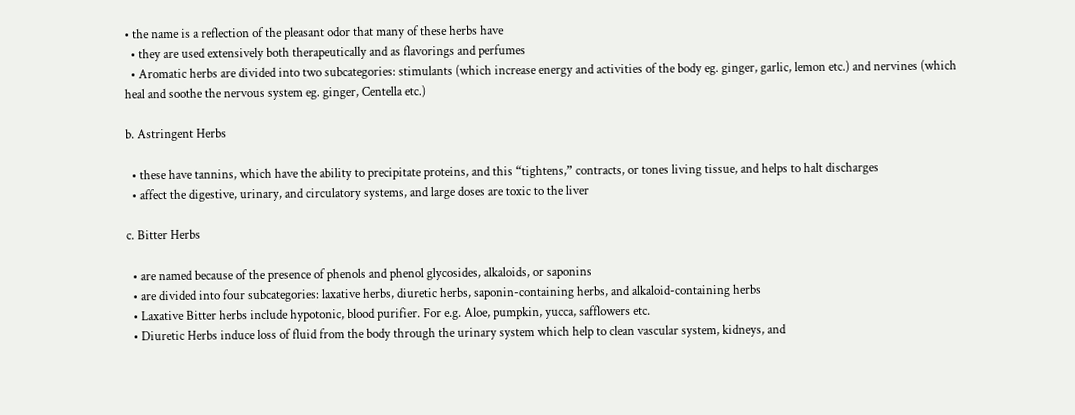• the name is a reflection of the pleasant odor that many of these herbs have
  • they are used extensively both therapeutically and as flavorings and perfumes
  • Aromatic herbs are divided into two subcategories: stimulants (which increase energy and activities of the body eg. ginger, garlic, lemon etc.) and nervines (which heal and soothe the nervous system eg. ginger, Centella etc.)

b. Astringent Herbs

  • these have tannins, which have the ability to precipitate proteins, and this “tightens,” contracts, or tones living tissue, and helps to halt discharges
  • affect the digestive, urinary, and circulatory systems, and large doses are toxic to the liver

c. Bitter Herbs

  • are named because of the presence of phenols and phenol glycosides, alkaloids, or saponins
  • are divided into four subcategories: laxative herbs, diuretic herbs, saponin-containing herbs, and alkaloid-containing herbs
  • Laxative Bitter herbs include hypotonic, blood purifier. For e.g. Aloe, pumpkin, yucca, safflowers etc.
  • Diuretic Herbs induce loss of fluid from the body through the urinary system which help to clean vascular system, kidneys, and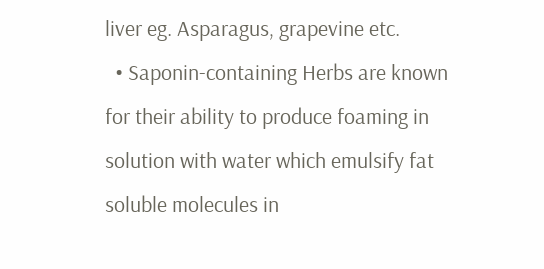liver eg. Asparagus, grapevine etc.
  • Saponin-containing Herbs are known for their ability to produce foaming in solution with water which emulsify fat soluble molecules in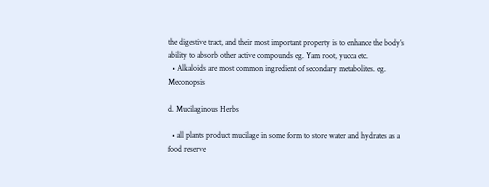the digestive tract, and their most important property is to enhance the body’s ability to absorb other active compounds eg. Yam root, yucca etc.
  • Alkaloids are most common ingredient of secondary metabolites. eg. Meconopsis

d. Mucilaginous Herbs

  • all plants product mucilage in some form to store water and hydrates as a food reserve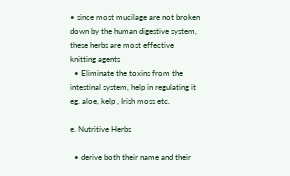• since most mucilage are not broken down by the human digestive system, these herbs are most effective knitting agents
  • Eliminate the toxins from the intestinal system, help in regulating it eg. aloe, kelp , Irish moss etc.

e. Nutritive Herbs

  • derive both their name and their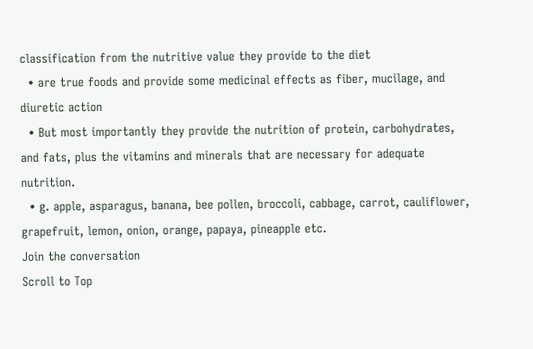classification from the nutritive value they provide to the diet
  • are true foods and provide some medicinal effects as fiber, mucilage, and diuretic action
  • But most importantly they provide the nutrition of protein, carbohydrates, and fats, plus the vitamins and minerals that are necessary for adequate nutrition.
  • g. apple, asparagus, banana, bee pollen, broccoli, cabbage, carrot, cauliflower, grapefruit, lemon, onion, orange, papaya, pineapple etc.
Join the conversation
Scroll to Top